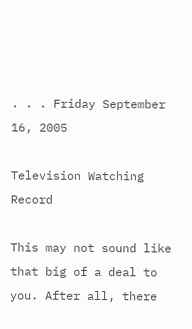. . . Friday September 16, 2005

Television Watching Record

This may not sound like that big of a deal to you. After all, there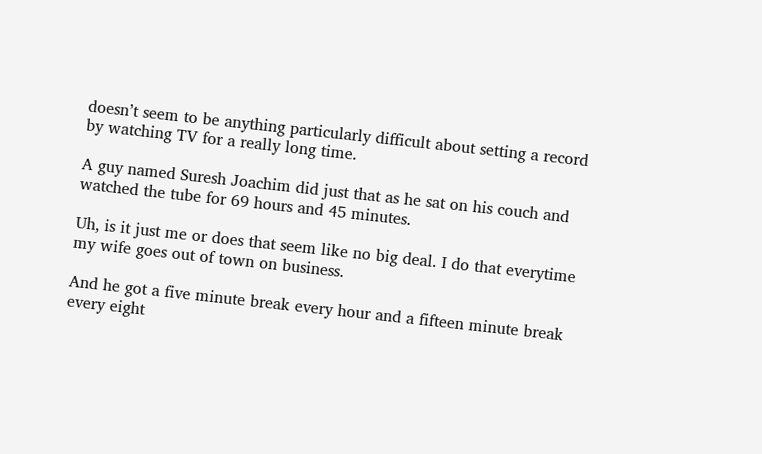doesn’t seem to be anything particularly difficult about setting a record by watching TV for a really long time.

A guy named Suresh Joachim did just that as he sat on his couch and watched the tube for 69 hours and 45 minutes.

Uh, is it just me or does that seem like no big deal. I do that everytime my wife goes out of town on business.

And he got a five minute break every hour and a fifteen minute break every eight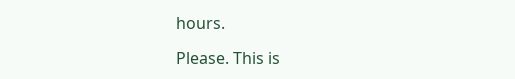hours.

Please. This is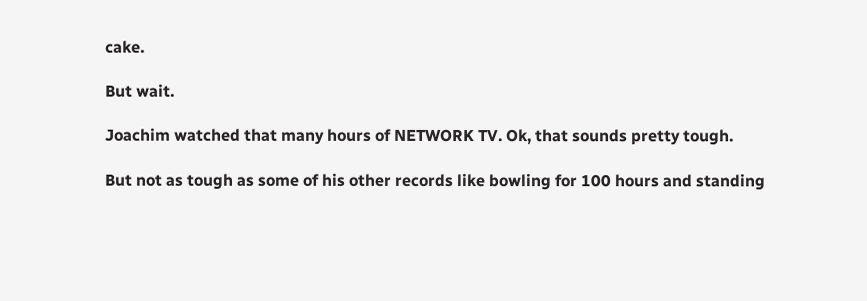cake.

But wait.

Joachim watched that many hours of NETWORK TV. Ok, that sounds pretty tough.

But not as tough as some of his other records like bowling for 100 hours and standing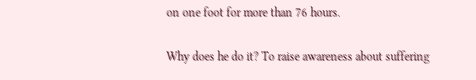on one foot for more than 76 hours.

Why does he do it? To raise awareness about suffering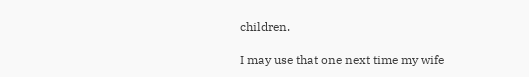children.

I may use that one next time my wife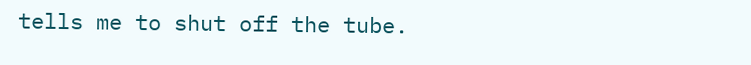tells me to shut off the tube.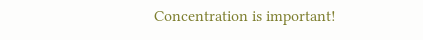Concentration is important!